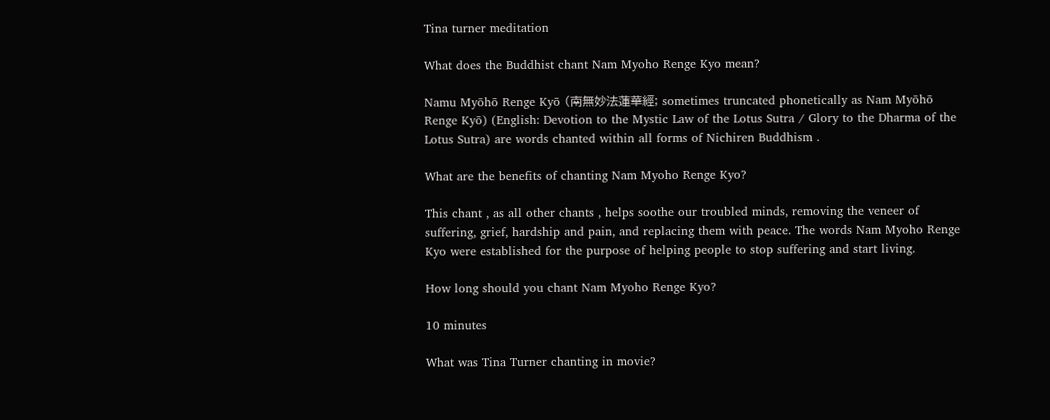Tina turner meditation

What does the Buddhist chant Nam Myoho Renge Kyo mean?

Namu Myōhō Renge Kyō (南無妙法蓮華經; sometimes truncated phonetically as Nam Myōhō Renge Kyō) (English: Devotion to the Mystic Law of the Lotus Sutra / Glory to the Dharma of the Lotus Sutra) are words chanted within all forms of Nichiren Buddhism .

What are the benefits of chanting Nam Myoho Renge Kyo?

This chant , as all other chants , helps soothe our troubled minds, removing the veneer of suffering, grief, hardship and pain, and replacing them with peace. The words Nam Myoho Renge Kyo were established for the purpose of helping people to stop suffering and start living.

How long should you chant Nam Myoho Renge Kyo?

10 minutes

What was Tina Turner chanting in movie?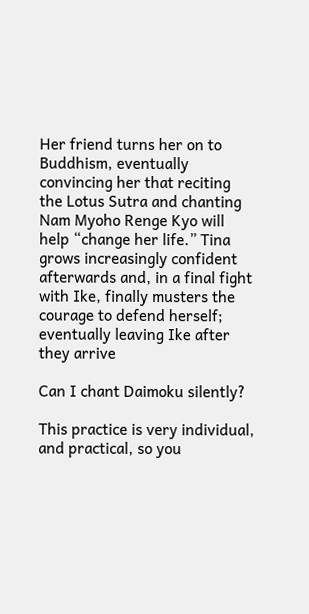Her friend turns her on to Buddhism, eventually convincing her that reciting the Lotus Sutra and chanting Nam Myoho Renge Kyo will help “change her life.” Tina grows increasingly confident afterwards and, in a final fight with Ike, finally musters the courage to defend herself; eventually leaving Ike after they arrive

Can I chant Daimoku silently?

This practice is very individual, and practical, so you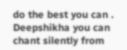do the best you can . Deepshikha you can chant silently from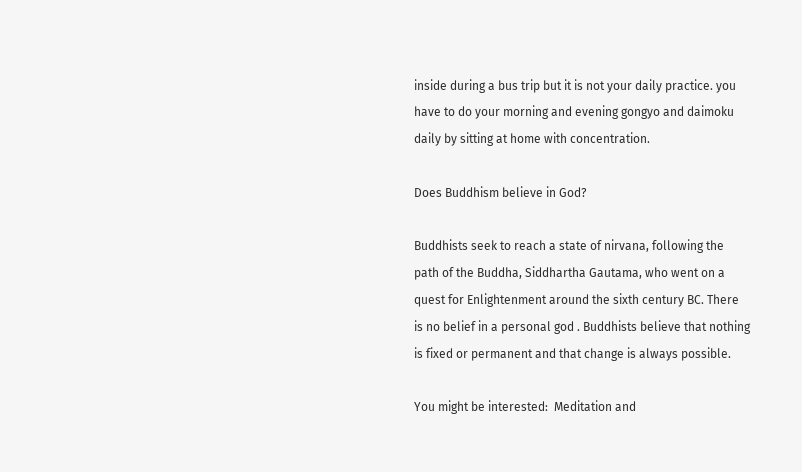inside during a bus trip but it is not your daily practice. you have to do your morning and evening gongyo and daimoku daily by sitting at home with concentration.

Does Buddhism believe in God?

Buddhists seek to reach a state of nirvana, following the path of the Buddha, Siddhartha Gautama, who went on a quest for Enlightenment around the sixth century BC. There is no belief in a personal god . Buddhists believe that nothing is fixed or permanent and that change is always possible.

You might be interested:  Meditation and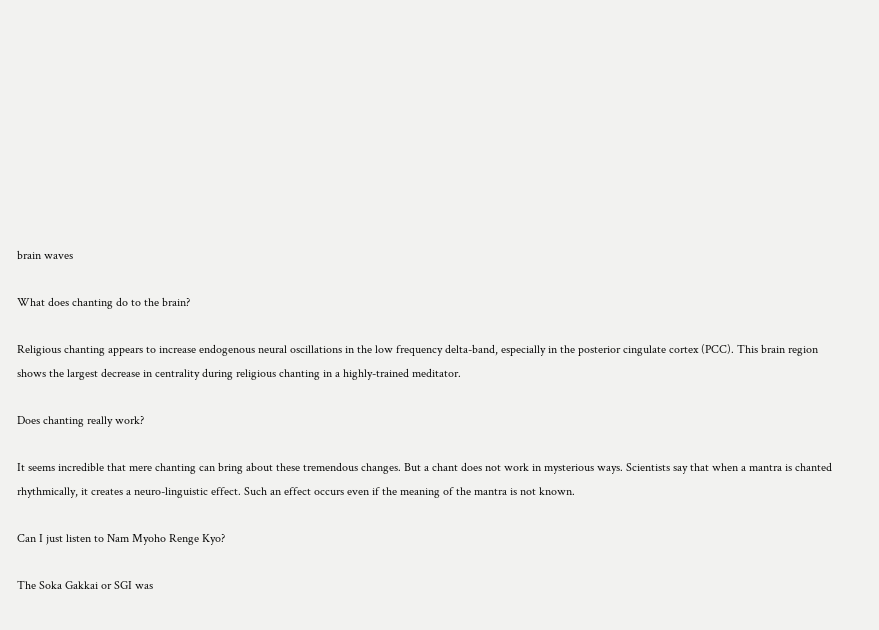brain waves

What does chanting do to the brain?

Religious chanting appears to increase endogenous neural oscillations in the low frequency delta-band, especially in the posterior cingulate cortex (PCC). This brain region shows the largest decrease in centrality during religious chanting in a highly-trained meditator.

Does chanting really work?

It seems incredible that mere chanting can bring about these tremendous changes. But a chant does not work in mysterious ways. Scientists say that when a mantra is chanted rhythmically, it creates a neuro-linguistic effect. Such an effect occurs even if the meaning of the mantra is not known.

Can I just listen to Nam Myoho Renge Kyo?

The Soka Gakkai or SGI was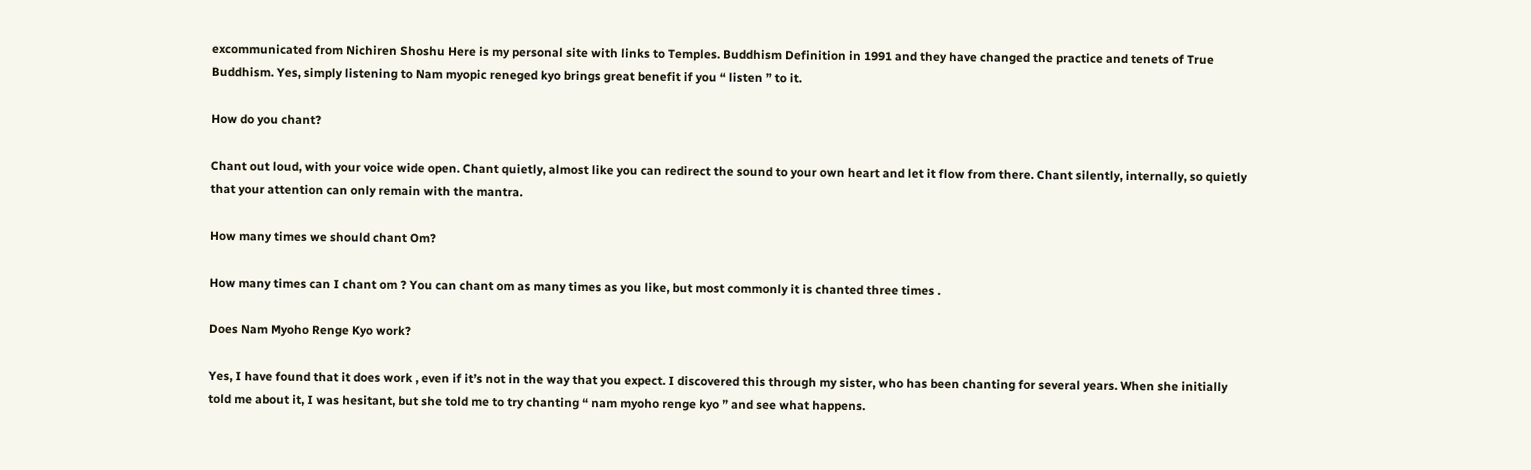excommunicated from Nichiren Shoshu Here is my personal site with links to Temples. Buddhism Definition in 1991 and they have changed the practice and tenets of True Buddhism. Yes, simply listening to Nam myopic reneged kyo brings great benefit if you “ listen ” to it.

How do you chant?

Chant out loud, with your voice wide open. Chant quietly, almost like you can redirect the sound to your own heart and let it flow from there. Chant silently, internally, so quietly that your attention can only remain with the mantra.

How many times we should chant Om?

How many times can I chant om ? You can chant om as many times as you like, but most commonly it is chanted three times .

Does Nam Myoho Renge Kyo work?

Yes, I have found that it does work , even if it’s not in the way that you expect. I discovered this through my sister, who has been chanting for several years. When she initially told me about it, I was hesitant, but she told me to try chanting “ nam myoho renge kyo ” and see what happens.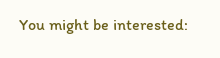You might be interested: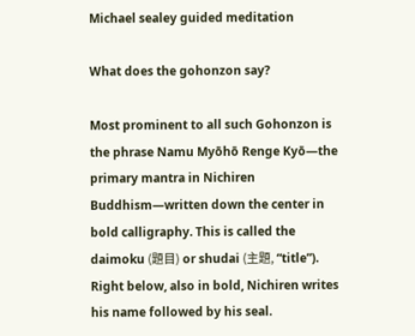Michael sealey guided meditation

What does the gohonzon say?

Most prominent to all such Gohonzon is the phrase Namu Myōhō Renge Kyō—the primary mantra in Nichiren Buddhism—written down the center in bold calligraphy. This is called the daimoku (題目) or shudai (主題, “title”). Right below, also in bold, Nichiren writes his name followed by his seal.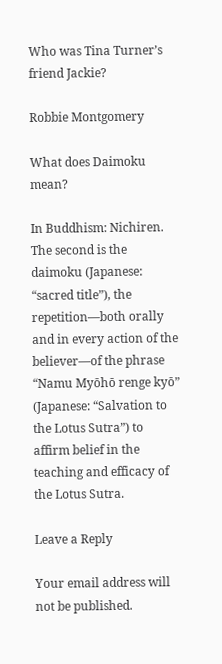Who was Tina Turner’s friend Jackie?

Robbie Montgomery

What does Daimoku mean?

In Buddhism: Nichiren. The second is the daimoku (Japanese: “sacred title”), the repetition—both orally and in every action of the believer—of the phrase “Namu Myōhō renge kyō” (Japanese: “Salvation to the Lotus Sutra”) to affirm belief in the teaching and efficacy of the Lotus Sutra.

Leave a Reply

Your email address will not be published.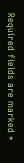Required fields are marked *